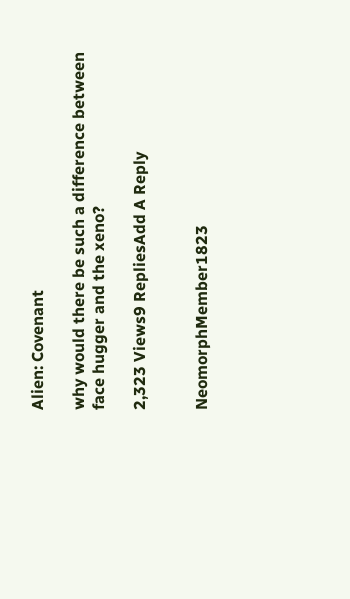Alien: Covenant

why would there be such a difference between face hugger and the xeno?

2,323 Views9 RepliesAdd A Reply


NeomorphMember1823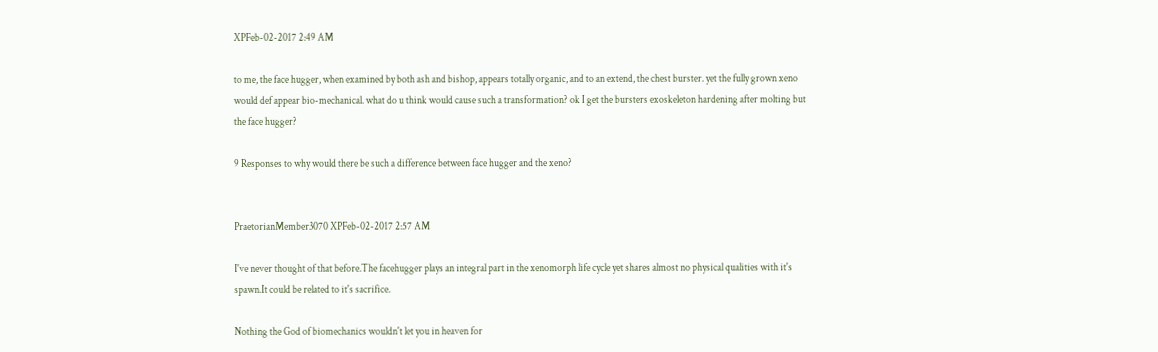XPFeb-02-2017 2:49 AM

to me, the face hugger, when examined by both ash and bishop, appears totally organic, and to an extend, the chest burster. yet the fully grown xeno would def appear bio-mechanical. what do u think would cause such a transformation? ok I get the bursters exoskeleton hardening after molting but the face hugger?

9 Responses to why would there be such a difference between face hugger and the xeno?


PraetorianMember3070 XPFeb-02-2017 2:57 AM

I've never thought of that before.The facehugger plays an integral part in the xenomorph life cycle yet shares almost no physical qualities with it's spawn.It could be related to it's sacrifice.

Nothing the God of biomechanics wouldn't let you in heaven for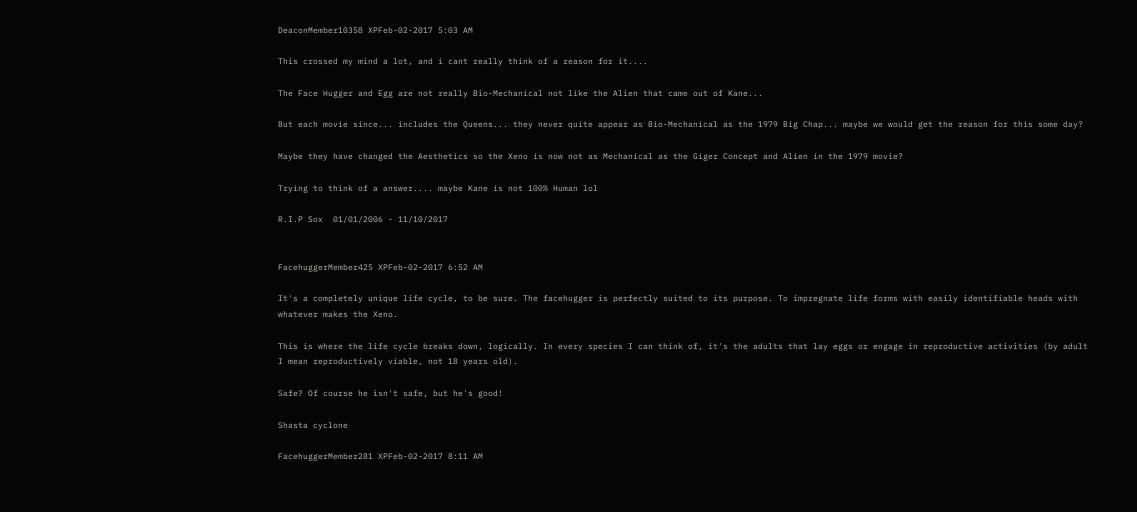DeaconMember10358 XPFeb-02-2017 5:03 AM

This crossed my mind a lot, and i cant really think of a reason for it....

The Face Hugger and Egg are not really Bio-Mechanical not like the Alien that came out of Kane...

But each movie since... includes the Queens... they never quite appear as Bio-Mechanical as the 1979 Big Chap... maybe we would get the reason for this some day?

Maybe they have changed the Aesthetics so the Xeno is now not as Mechanical as the Giger Concept and Alien in the 1979 movie?

Trying to think of a answer.... maybe Kane is not 100% Human lol

R.I.P Sox  01/01/2006 - 11/10/2017


FacehuggerMember425 XPFeb-02-2017 6:52 AM

It's a completely unique life cycle, to be sure. The facehugger is perfectly suited to its purpose. To impregnate life forms with easily identifiable heads with whatever makes the Xeno.

This is where the life cycle breaks down, logically. In every species I can think of, it's the adults that lay eggs or engage in reproductive activities (by adult I mean reproductively viable, not 18 years old).

Safe? Of course he isn't safe, but he's good!

Shasta cyclone

FacehuggerMember281 XPFeb-02-2017 8:11 AM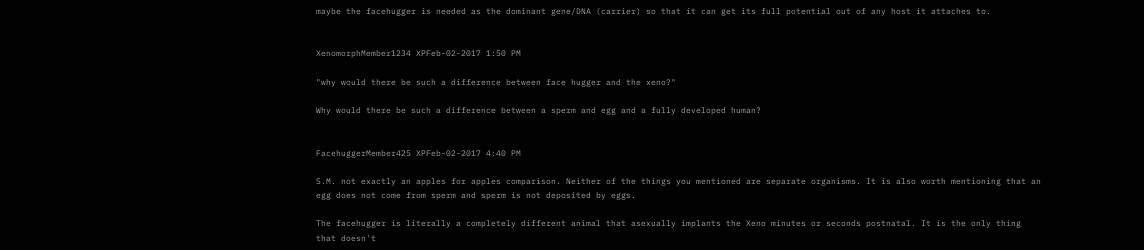maybe the facehugger is needed as the dominant gene/DNA (carrier) so that it can get its full potential out of any host it attaches to.


XenomorphMember1234 XPFeb-02-2017 1:50 PM

"why would there be such a difference between face hugger and the xeno?"

Why would there be such a difference between a sperm and egg and a fully developed human?


FacehuggerMember425 XPFeb-02-2017 4:40 PM

S.M. not exactly an apples for apples comparison. Neither of the things you mentioned are separate organisms. It is also worth mentioning that an egg does not come from sperm and sperm is not deposited by eggs.

The facehugger is literally a completely different animal that asexually implants the Xeno minutes or seconds postnatal. It is the only thing that doesn't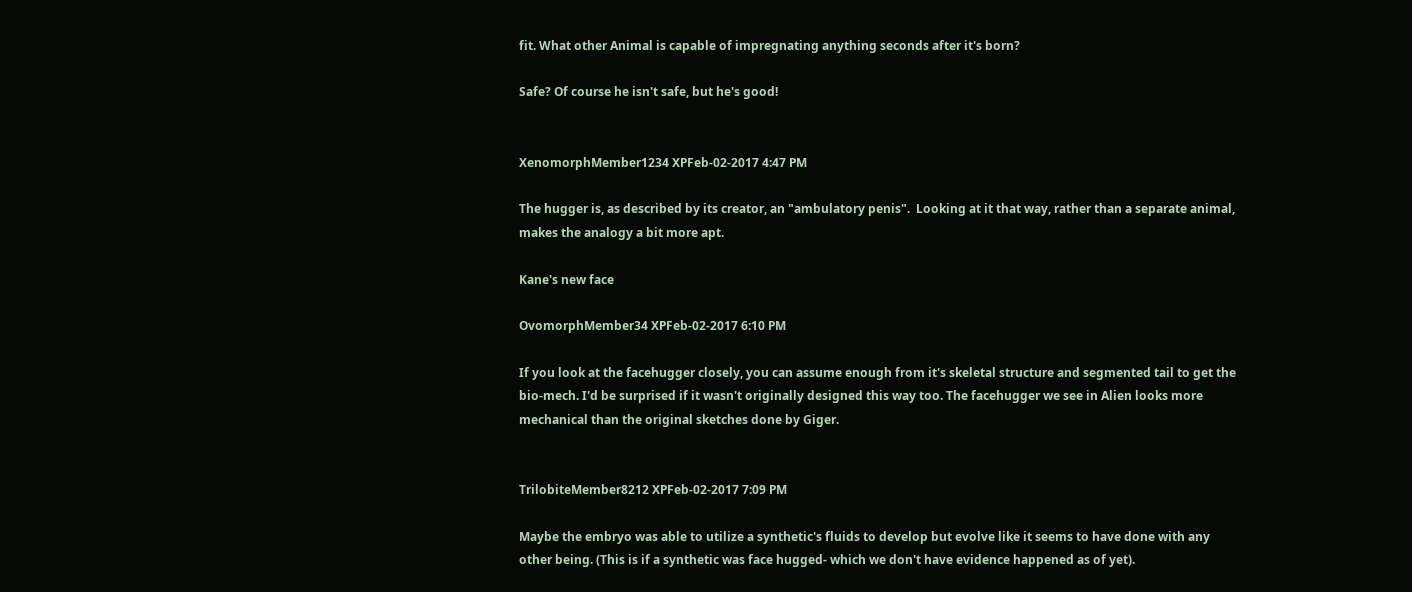fit. What other Animal is capable of impregnating anything seconds after it's born?

Safe? Of course he isn't safe, but he's good!


XenomorphMember1234 XPFeb-02-2017 4:47 PM

The hugger is, as described by its creator, an "ambulatory penis".  Looking at it that way, rather than a separate animal, makes the analogy a bit more apt.

Kane's new face

OvomorphMember34 XPFeb-02-2017 6:10 PM

If you look at the facehugger closely, you can assume enough from it's skeletal structure and segmented tail to get the bio-mech. I'd be surprised if it wasn't originally designed this way too. The facehugger we see in Alien looks more mechanical than the original sketches done by Giger.


TrilobiteMember8212 XPFeb-02-2017 7:09 PM

Maybe the embryo was able to utilize a synthetic's fluids to develop but evolve like it seems to have done with any other being. (This is if a synthetic was face hugged- which we don't have evidence happened as of yet).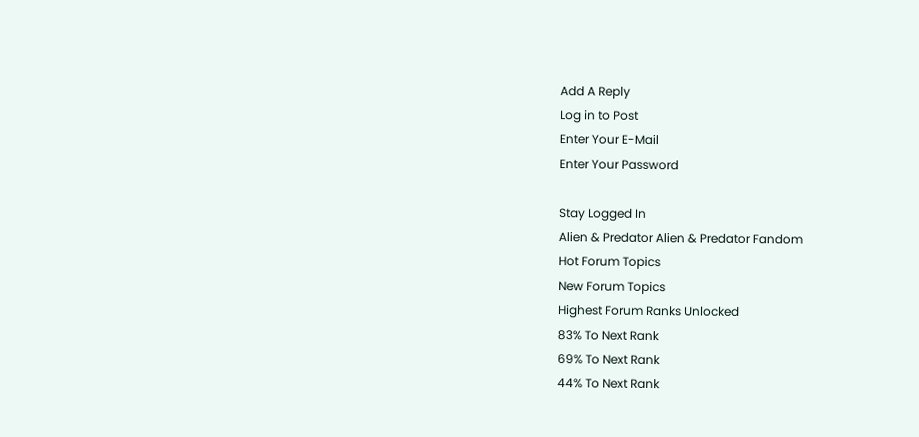Add A Reply
Log in to Post
Enter Your E-Mail
Enter Your Password

Stay Logged In
Alien & Predator Alien & Predator Fandom
Hot Forum Topics
New Forum Topics
Highest Forum Ranks Unlocked
83% To Next Rank
69% To Next Rank
44% To Next Rank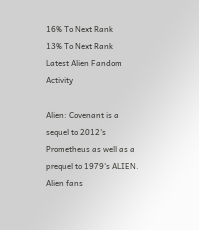16% To Next Rank
13% To Next Rank
Latest Alien Fandom Activity

Alien: Covenant is a sequel to 2012's Prometheus as well as a prequel to 1979's ALIEN. Alien fans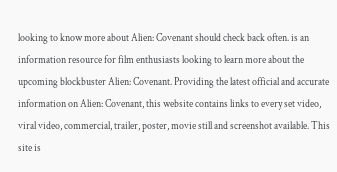looking to know more about Alien: Covenant should check back often. is an information resource for film enthusiasts looking to learn more about the upcoming blockbuster Alien: Covenant. Providing the latest official and accurate information on Alien: Covenant, this website contains links to every set video, viral video, commercial, trailer, poster, movie still and screenshot available. This site is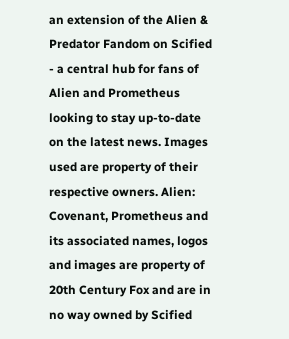an extension of the Alien & Predator Fandom on Scified - a central hub for fans of Alien and Prometheus looking to stay up-to-date on the latest news. Images used are property of their respective owners. Alien: Covenant, Prometheus and its associated names, logos and images are property of 20th Century Fox and are in no way owned by Scified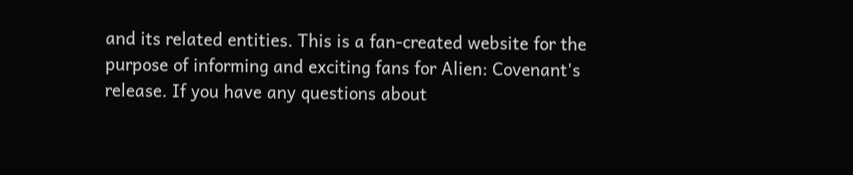and its related entities. This is a fan-created website for the purpose of informing and exciting fans for Alien: Covenant's release. If you have any questions about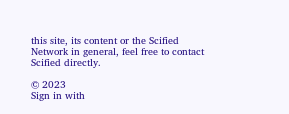this site, its content or the Scified Network in general, feel free to contact Scified directly.

© 2023
Sign in with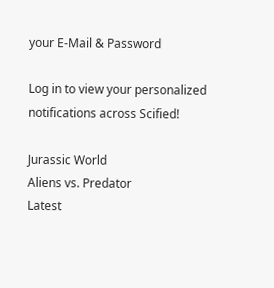your E-Mail & Password

Log in to view your personalized notifications across Scified!

Jurassic World
Aliens vs. Predator
Latest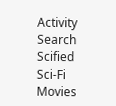Activity
Search Scified
Sci-Fi Movies